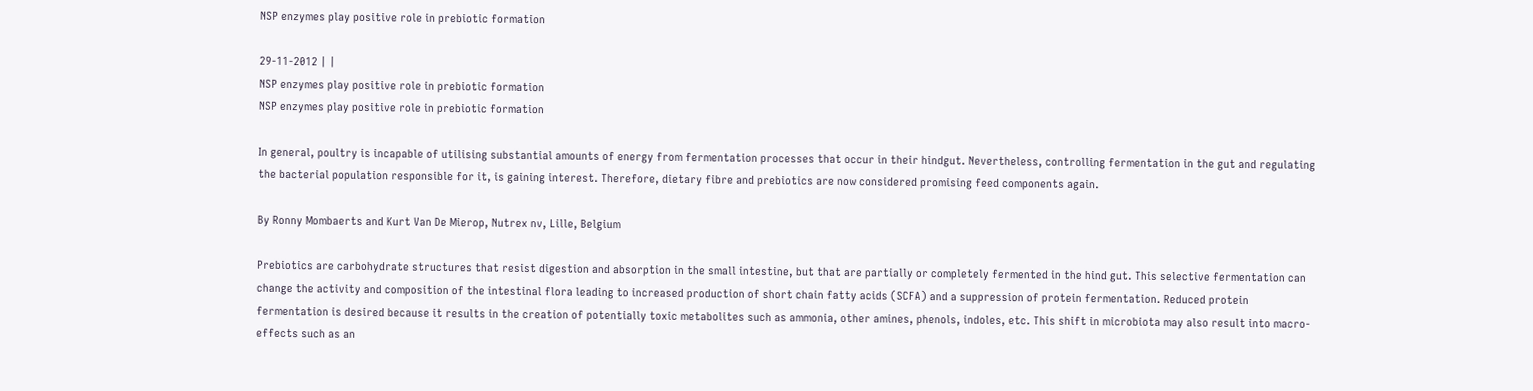NSP enzymes play positive role in prebiotic formation

29-11-2012 | |
NSP enzymes play positive role in prebiotic formation
NSP enzymes play positive role in prebiotic formation

In general, poultry is incapable of utilising substantial amounts of energy from fermentation processes that occur in their hindgut. Nevertheless, controlling fermentation in the gut and regulating the bacterial population responsible for it, is gaining interest. Therefore, dietary fibre and prebiotics are now considered promising feed components again.

By Ronny Mombaerts and Kurt Van De Mierop, Nutrex nv, Lille, Belgium

Prebiotics are carbohydrate structures that resist digestion and absorption in the small intestine, but that are partially or completely fermented in the hind gut. This selective fermentation can change the activity and composition of the intestinal flora leading to increased production of short chain fatty acids (SCFA) and a suppression of protein fermentation. Reduced protein fermentation is desired because it results in the creation of potentially toxic metabolites such as ammonia, other amines, phenols, indoles, etc. This shift in microbiota may also result into macro-effects such as an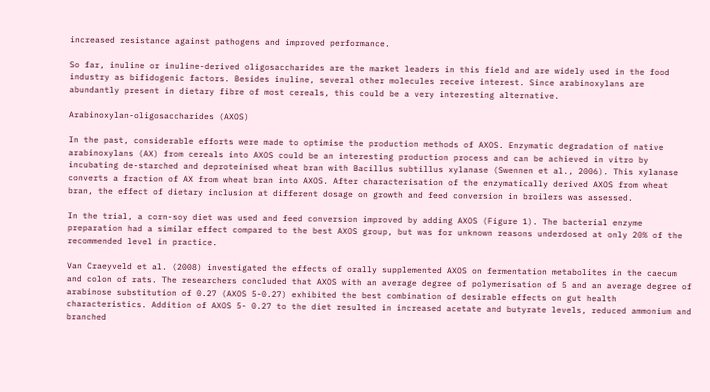increased resistance against pathogens and improved performance.

So far, inuline or inuline-derived oligosaccharides are the market leaders in this field and are widely used in the food industry as bifidogenic factors. Besides inuline, several other molecules receive interest. Since arabinoxylans are abundantly present in dietary fibre of most cereals, this could be a very interesting alternative.

Arabinoxylan-oligosaccharides (AXOS)

In the past, considerable efforts were made to optimise the production methods of AXOS. Enzymatic degradation of native arabinoxylans (AX) from cereals into AXOS could be an interesting production process and can be achieved in vitro by incubating de-starched and deproteinised wheat bran with Bacillus subtillus xylanase (Swennen et al., 2006). This xylanase converts a fraction of AX from wheat bran into AXOS. After characterisation of the enzymatically derived AXOS from wheat bran, the effect of dietary inclusion at different dosage on growth and feed conversion in broilers was assessed.

In the trial, a corn-soy diet was used and feed conversion improved by adding AXOS (Figure 1). The bacterial enzyme preparation had a similar effect compared to the best AXOS group, but was for unknown reasons underdosed at only 20% of the recommended level in practice.

Van Craeyveld et al. (2008) investigated the effects of orally supplemented AXOS on fermentation metabolites in the caecum and colon of rats. The researchers concluded that AXOS with an average degree of polymerisation of 5 and an average degree of arabinose substitution of 0.27 (AXOS 5-0.27) exhibited the best combination of desirable effects on gut health characteristics. Addition of AXOS 5- 0.27 to the diet resulted in increased acetate and butyrate levels, reduced ammonium and branched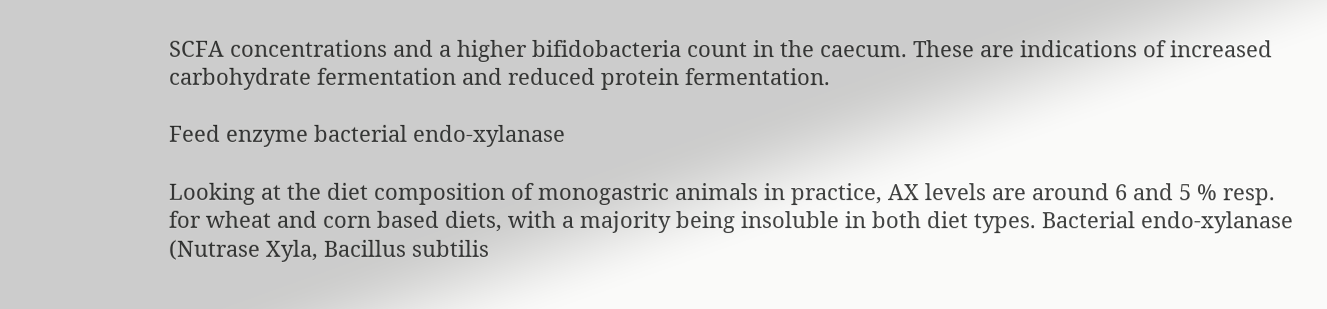SCFA concentrations and a higher bifidobacteria count in the caecum. These are indications of increased carbohydrate fermentation and reduced protein fermentation.

Feed enzyme bacterial endo-xylanase

Looking at the diet composition of monogastric animals in practice, AX levels are around 6 and 5 % resp. for wheat and corn based diets, with a majority being insoluble in both diet types. Bacterial endo-xylanase (Nutrase Xyla, Bacillus subtilis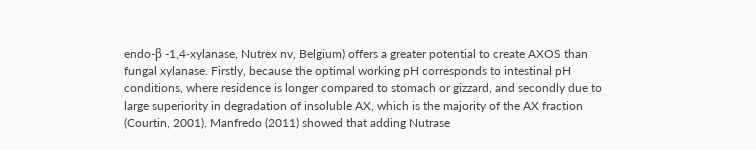endo-β -1,4-xylanase, Nutrex nv, Belgium) offers a greater potential to create AXOS than fungal xylanase. Firstly, because the optimal working pH corresponds to intestinal pH conditions, where residence is longer compared to stomach or gizzard, and secondly due to large superiority in degradation of insoluble AX, which is the majority of the AX fraction (Courtin, 2001). Manfredo (2011) showed that adding Nutrase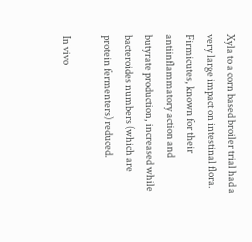Xyla to a corn based broiler trial had a very large impact on intestinal flora. Firmicutes, known for their antiinflammatory action and butyrate production, increased while bacteroides numbers (which are protein fermenters) reduced.

In vivo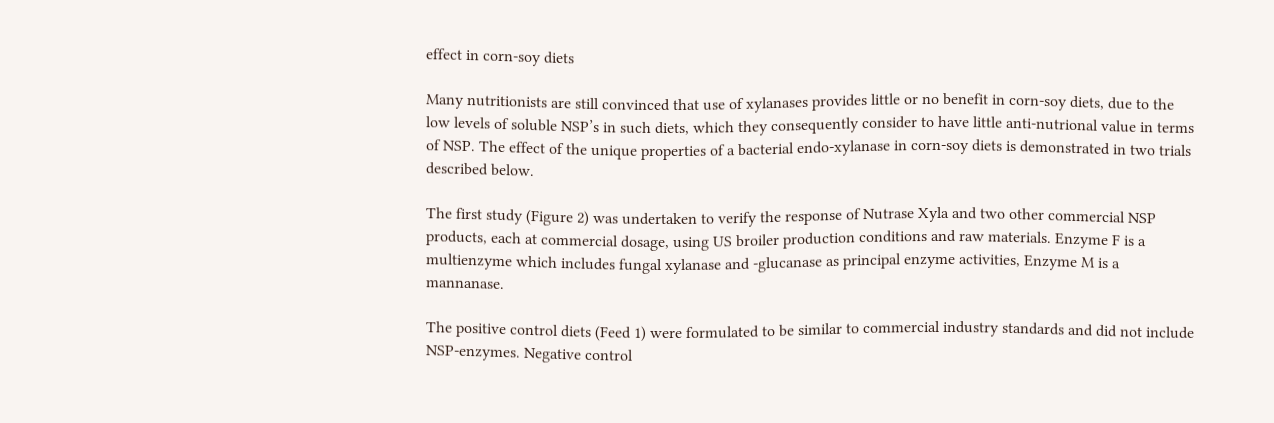effect in corn-soy diets

Many nutritionists are still convinced that use of xylanases provides little or no benefit in corn-soy diets, due to the low levels of soluble NSP’s in such diets, which they consequently consider to have little anti-nutrional value in terms of NSP. The effect of the unique properties of a bacterial endo-xylanase in corn-soy diets is demonstrated in two trials described below.

The first study (Figure 2) was undertaken to verify the response of Nutrase Xyla and two other commercial NSP products, each at commercial dosage, using US broiler production conditions and raw materials. Enzyme F is a multienzyme which includes fungal xylanase and -glucanase as principal enzyme activities, Enzyme M is a mannanase.

The positive control diets (Feed 1) were formulated to be similar to commercial industry standards and did not include NSP-enzymes. Negative control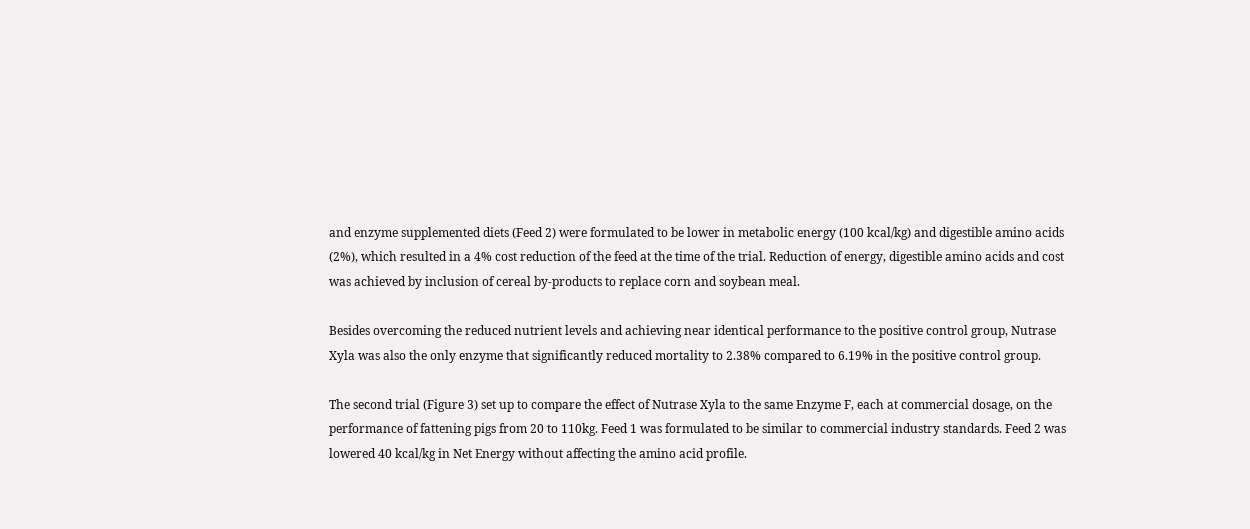and enzyme supplemented diets (Feed 2) were formulated to be lower in metabolic energy (100 kcal/kg) and digestible amino acids (2%), which resulted in a 4% cost reduction of the feed at the time of the trial. Reduction of energy, digestible amino acids and cost was achieved by inclusion of cereal by-products to replace corn and soybean meal.

Besides overcoming the reduced nutrient levels and achieving near identical performance to the positive control group, Nutrase Xyla was also the only enzyme that significantly reduced mortality to 2.38% compared to 6.19% in the positive control group.

The second trial (Figure 3) set up to compare the effect of Nutrase Xyla to the same Enzyme F, each at commercial dosage, on the performance of fattening pigs from 20 to 110kg. Feed 1 was formulated to be similar to commercial industry standards. Feed 2 was lowered 40 kcal/kg in Net Energy without affecting the amino acid profile.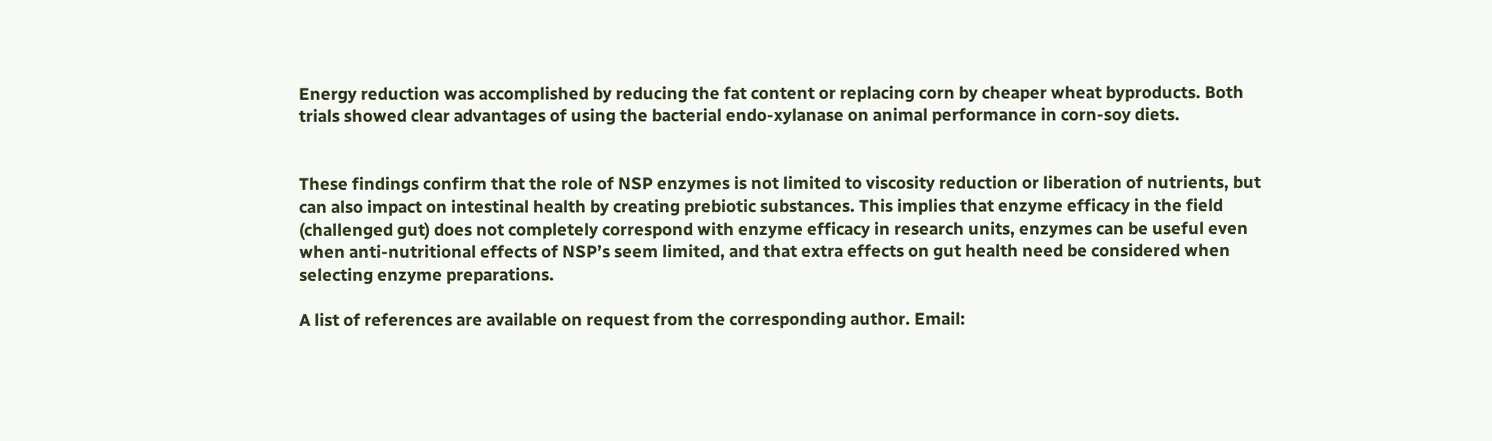Energy reduction was accomplished by reducing the fat content or replacing corn by cheaper wheat byproducts. Both trials showed clear advantages of using the bacterial endo-xylanase on animal performance in corn-soy diets.


These findings confirm that the role of NSP enzymes is not limited to viscosity reduction or liberation of nutrients, but can also impact on intestinal health by creating prebiotic substances. This implies that enzyme efficacy in the field (challenged gut) does not completely correspond with enzyme efficacy in research units, enzymes can be useful even when anti-nutritional effects of NSP’s seem limited, and that extra effects on gut health need be considered when selecting enzyme preparations.

A list of references are available on request from the corresponding author. Email: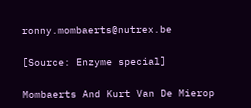ronny.mombaerts@nutrex.be

[Source: Enzyme special]

Mombaerts And Kurt Van De Mierop